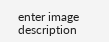enter image description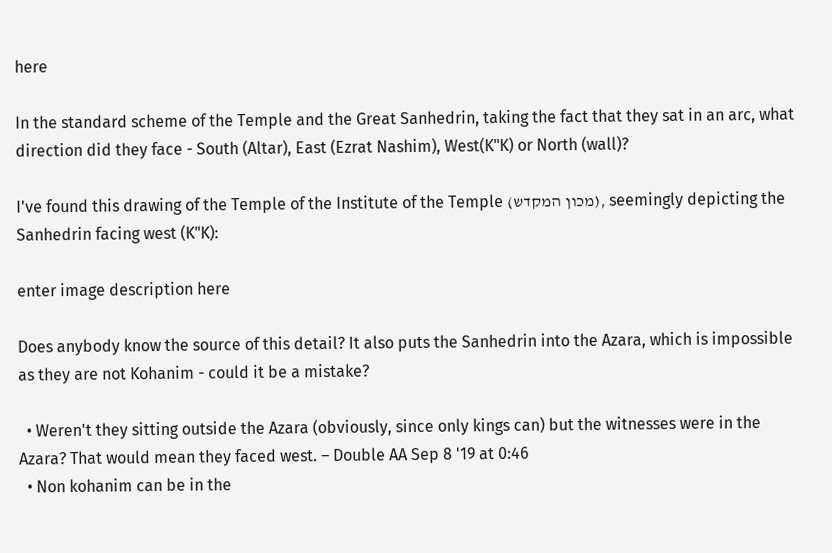here

In the standard scheme of the Temple and the Great Sanhedrin, taking the fact that they sat in an arc, what direction did they face - South (Altar), East (Ezrat Nashim), West(K"K) or North (wall)?

I've found this drawing of the Temple of the Institute of the Temple (מכון המקדש), seemingly depicting the Sanhedrin facing west (K"K):

enter image description here

Does anybody know the source of this detail? It also puts the Sanhedrin into the Azara, which is impossible as they are not Kohanim - could it be a mistake?

  • Weren't they sitting outside the Azara (obviously, since only kings can) but the witnesses were in the Azara? That would mean they faced west. – Double AA Sep 8 '19 at 0:46
  • Non kohanim can be in the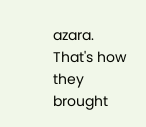azara. That's how they brought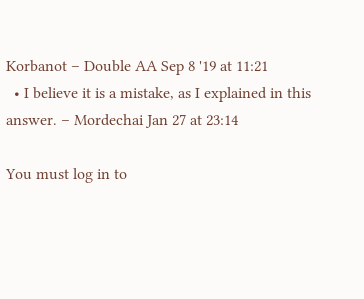Korbanot – Double AA Sep 8 '19 at 11:21
  • I believe it is a mistake, as I explained in this answer. – Mordechai Jan 27 at 23:14

You must log in to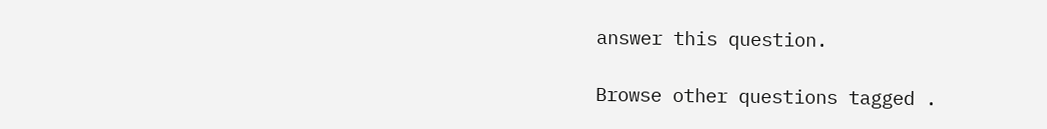answer this question.

Browse other questions tagged .